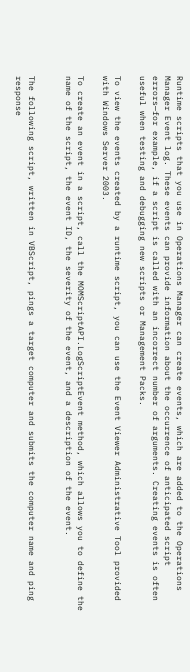Runtime scripts that you use in Operations Manager can create events, which are added to the Operations Manager Event log. These events can provide information about the occurrence of anticipated script errors—for example, if a script is called with an incorrect number of arguments. Creating events is often useful when testing and debugging new scripts or Management Packs.

To view the events created by a runtime script, you can use the Event Viewer Administrative Tool provided with Windows Server 2003.

To create an event in a script, call the MOMScriptAPI.LogScriptEvent method, which allows you to define the name of the script, the event ID, the severity of the event, and a description of the event.


The following script, written in VBScript, pings a target computer and submits the computer name and ping response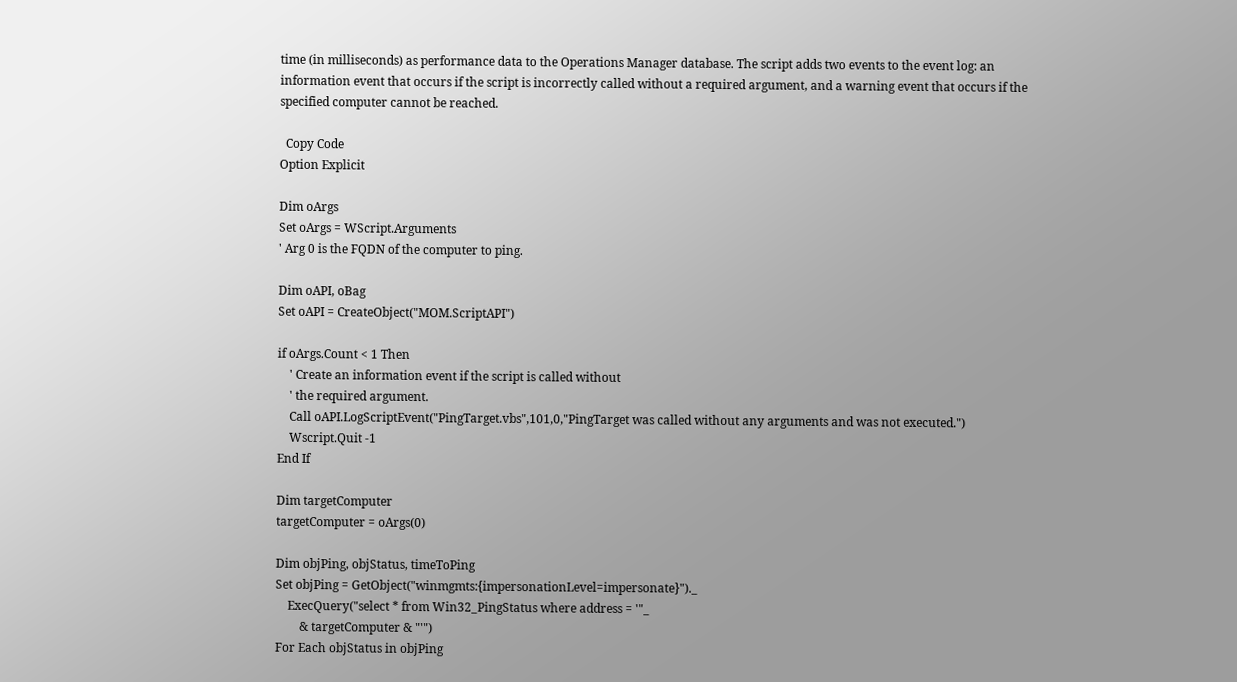time (in milliseconds) as performance data to the Operations Manager database. The script adds two events to the event log: an information event that occurs if the script is incorrectly called without a required argument, and a warning event that occurs if the specified computer cannot be reached.

  Copy Code
Option Explicit

Dim oArgs
Set oArgs = WScript.Arguments
' Arg 0 is the FQDN of the computer to ping.

Dim oAPI, oBag
Set oAPI = CreateObject("MOM.ScriptAPI")

if oArgs.Count < 1 Then
    ' Create an information event if the script is called without
    ' the required argument.
    Call oAPI.LogScriptEvent("PingTarget.vbs",101,0,"PingTarget was called without any arguments and was not executed.")
    Wscript.Quit -1
End If

Dim targetComputer
targetComputer = oArgs(0)

Dim objPing, objStatus, timeToPing
Set objPing = GetObject("winmgmts:{impersonationLevel=impersonate}")._
    ExecQuery("select * from Win32_PingStatus where address = '"_
        & targetComputer & "'")
For Each objStatus in objPing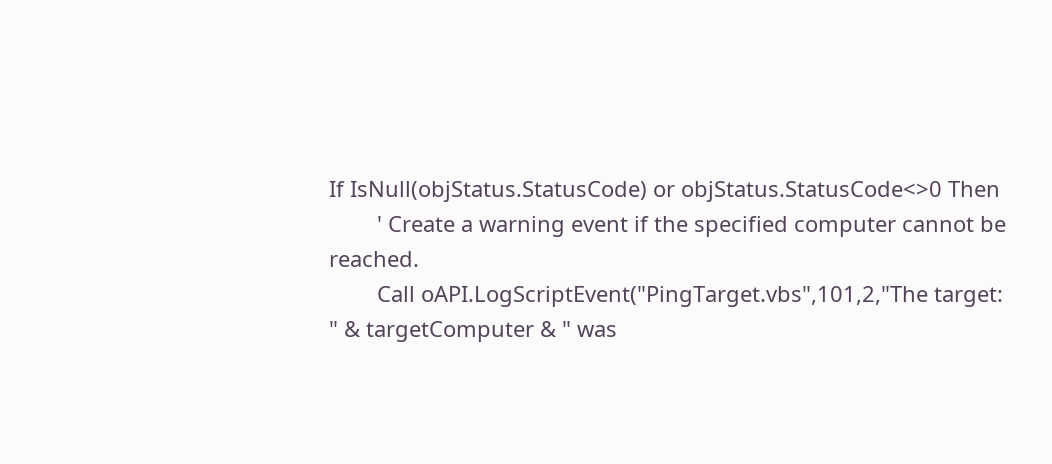If IsNull(objStatus.StatusCode) or objStatus.StatusCode<>0 Then
        ' Create a warning event if the specified computer cannot be reached.
        Call oAPI.LogScriptEvent("PingTarget.vbs",101,2,"The target: " & targetComputer & " was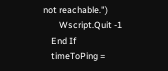not reachable.")
        Wscript.Quit -1
    End If
    timeToPing =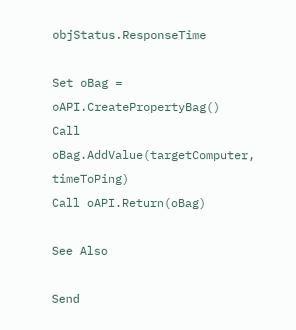objStatus.ResponseTime

Set oBag = oAPI.CreatePropertyBag()
Call oBag.AddValue(targetComputer, timeToPing)
Call oAPI.Return(oBag)

See Also

Send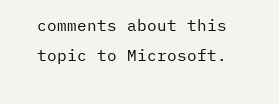comments about this topic to Microsoft.